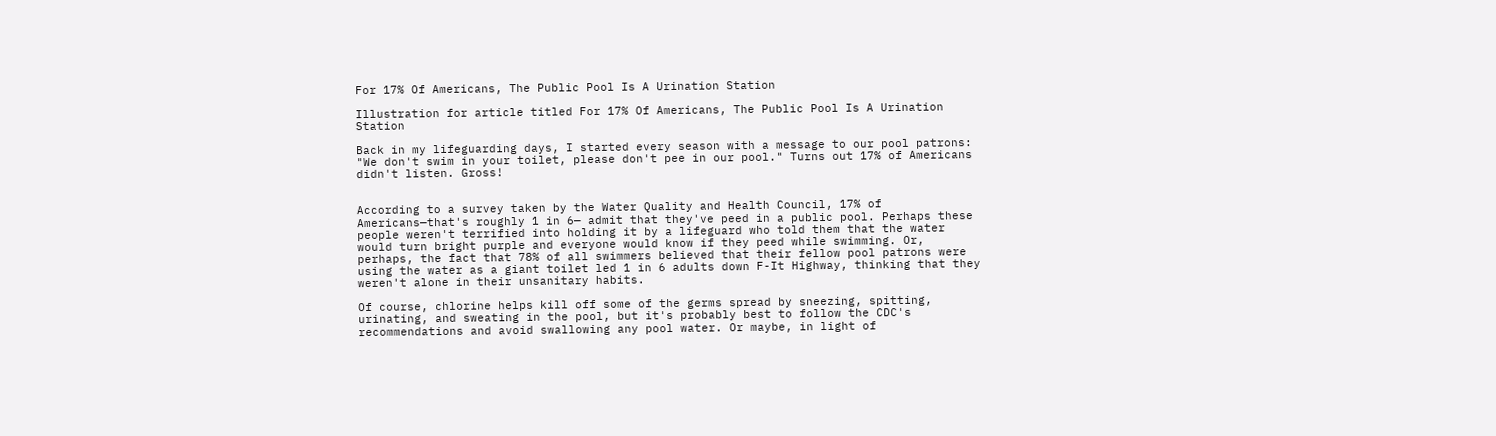For 17% Of Americans, The Public Pool Is A Urination Station

Illustration for article titled For 17% Of Americans, The Public Pool Is A Urination Station

Back in my lifeguarding days, I started every season with a message to our pool patrons: "We don't swim in your toilet, please don't pee in our pool." Turns out 17% of Americans didn't listen. Gross!


According to a survey taken by the Water Quality and Health Council, 17% of Americans—that's roughly 1 in 6— admit that they've peed in a public pool. Perhaps these people weren't terrified into holding it by a lifeguard who told them that the water would turn bright purple and everyone would know if they peed while swimming. Or, perhaps, the fact that 78% of all swimmers believed that their fellow pool patrons were using the water as a giant toilet led 1 in 6 adults down F-It Highway, thinking that they weren't alone in their unsanitary habits.

Of course, chlorine helps kill off some of the germs spread by sneezing, spitting, urinating, and sweating in the pool, but it's probably best to follow the CDC's recommendations and avoid swallowing any pool water. Or maybe, in light of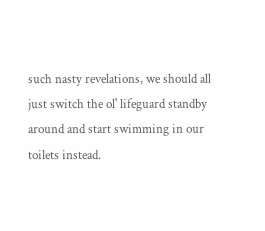such nasty revelations, we should all just switch the ol' lifeguard standby around and start swimming in our toilets instead.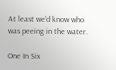At least we'd know who was peeing in the water.

One In Six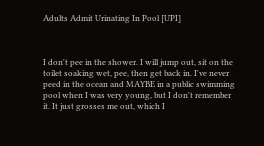Adults Admit Urinating In Pool [UPI]



I don't pee in the shower. I will jump out, sit on the toilet soaking wet, pee, then get back in. I've never peed in the ocean and MAYBE in a public swimming pool when I was very young, but I don't remember it. It just grosses me out, which I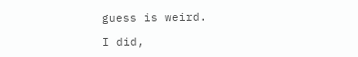guess is weird.

I did,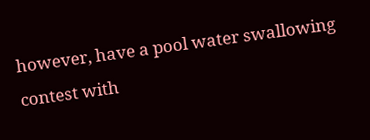however, have a pool water swallowing contest with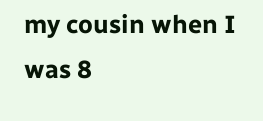my cousin when I was 8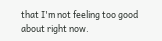that I'm not feeling too good about right now.